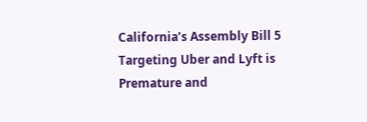California’s Assembly Bill 5 Targeting Uber and Lyft is Premature and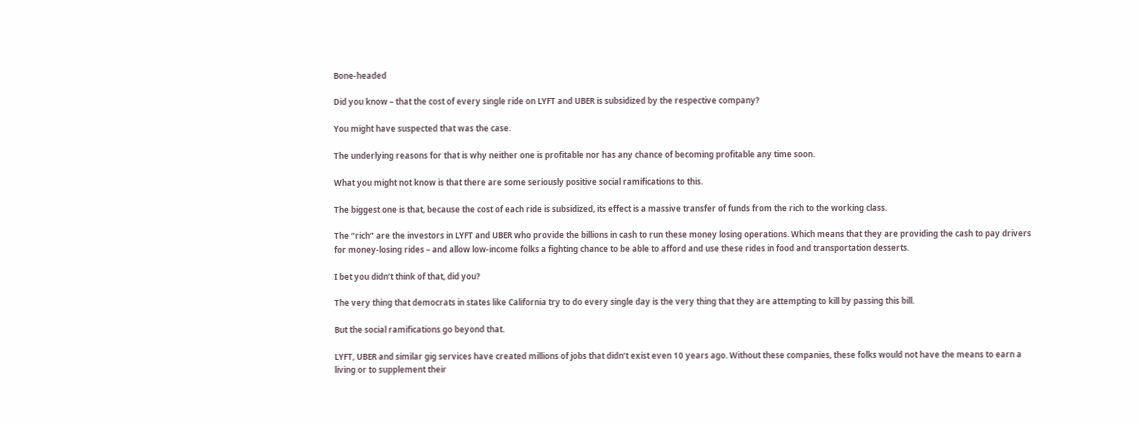Bone-headed

Did you know – that the cost of every single ride on LYFT and UBER is subsidized by the respective company?

You might have suspected that was the case.

The underlying reasons for that is why neither one is profitable nor has any chance of becoming profitable any time soon.

What you might not know is that there are some seriously positive social ramifications to this.

The biggest one is that, because the cost of each ride is subsidized, its effect is a massive transfer of funds from the rich to the working class.

The “rich” are the investors in LYFT and UBER who provide the billions in cash to run these money losing operations. Which means that they are providing the cash to pay drivers for money-losing rides – and allow low-income folks a fighting chance to be able to afford and use these rides in food and transportation desserts.

I bet you didn’t think of that, did you?

The very thing that democrats in states like California try to do every single day is the very thing that they are attempting to kill by passing this bill.

But the social ramifications go beyond that.

LYFT, UBER and similar gig services have created millions of jobs that didn’t exist even 10 years ago. Without these companies, these folks would not have the means to earn a living or to supplement their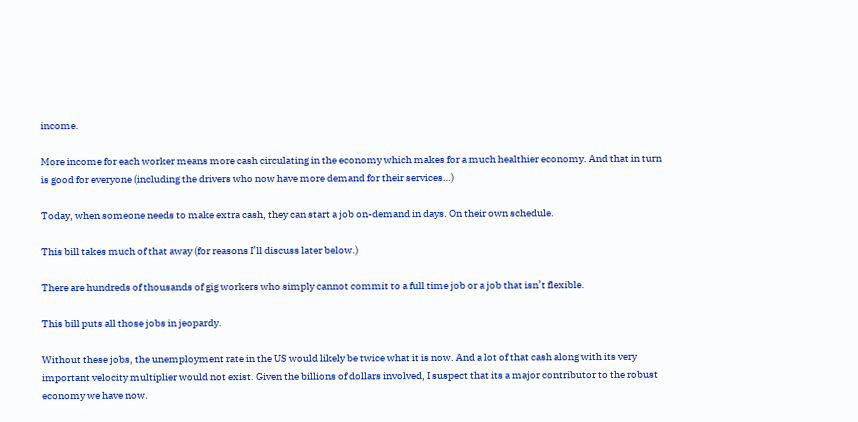income.

More income for each worker means more cash circulating in the economy which makes for a much healthier economy. And that in turn is good for everyone (including the drivers who now have more demand for their services…)

Today, when someone needs to make extra cash, they can start a job on-demand in days. On their own schedule.

This bill takes much of that away (for reasons I’ll discuss later below.)

There are hundreds of thousands of gig workers who simply cannot commit to a full time job or a job that isn’t flexible.

This bill puts all those jobs in jeopardy.

Without these jobs, the unemployment rate in the US would likely be twice what it is now. And a lot of that cash along with its very important velocity multiplier would not exist. Given the billions of dollars involved, I suspect that its a major contributor to the robust economy we have now.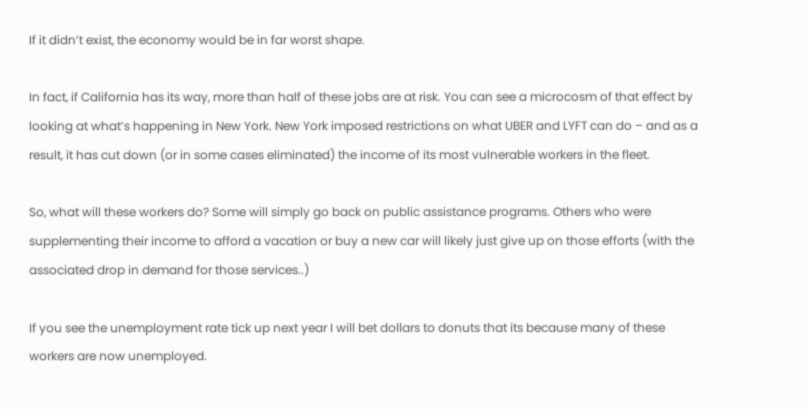If it didn’t exist, the economy would be in far worst shape.

In fact, if California has its way, more than half of these jobs are at risk. You can see a microcosm of that effect by looking at what’s happening in New York. New York imposed restrictions on what UBER and LYFT can do – and as a result, it has cut down (or in some cases eliminated) the income of its most vulnerable workers in the fleet.

So, what will these workers do? Some will simply go back on public assistance programs. Others who were supplementing their income to afford a vacation or buy a new car will likely just give up on those efforts (with the associated drop in demand for those services..)

If you see the unemployment rate tick up next year I will bet dollars to donuts that its because many of these workers are now unemployed.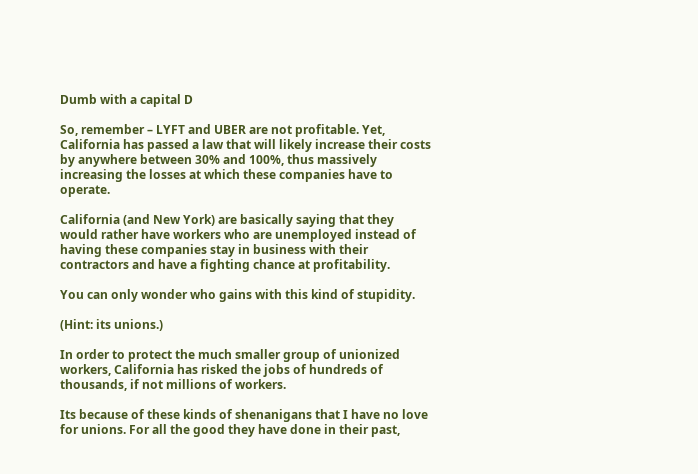Dumb with a capital D

So, remember – LYFT and UBER are not profitable. Yet, California has passed a law that will likely increase their costs by anywhere between 30% and 100%, thus massively increasing the losses at which these companies have to operate.

California (and New York) are basically saying that they would rather have workers who are unemployed instead of having these companies stay in business with their contractors and have a fighting chance at profitability.

You can only wonder who gains with this kind of stupidity.

(Hint: its unions.)

In order to protect the much smaller group of unionized workers, California has risked the jobs of hundreds of thousands, if not millions of workers.

Its because of these kinds of shenanigans that I have no love for unions. For all the good they have done in their past,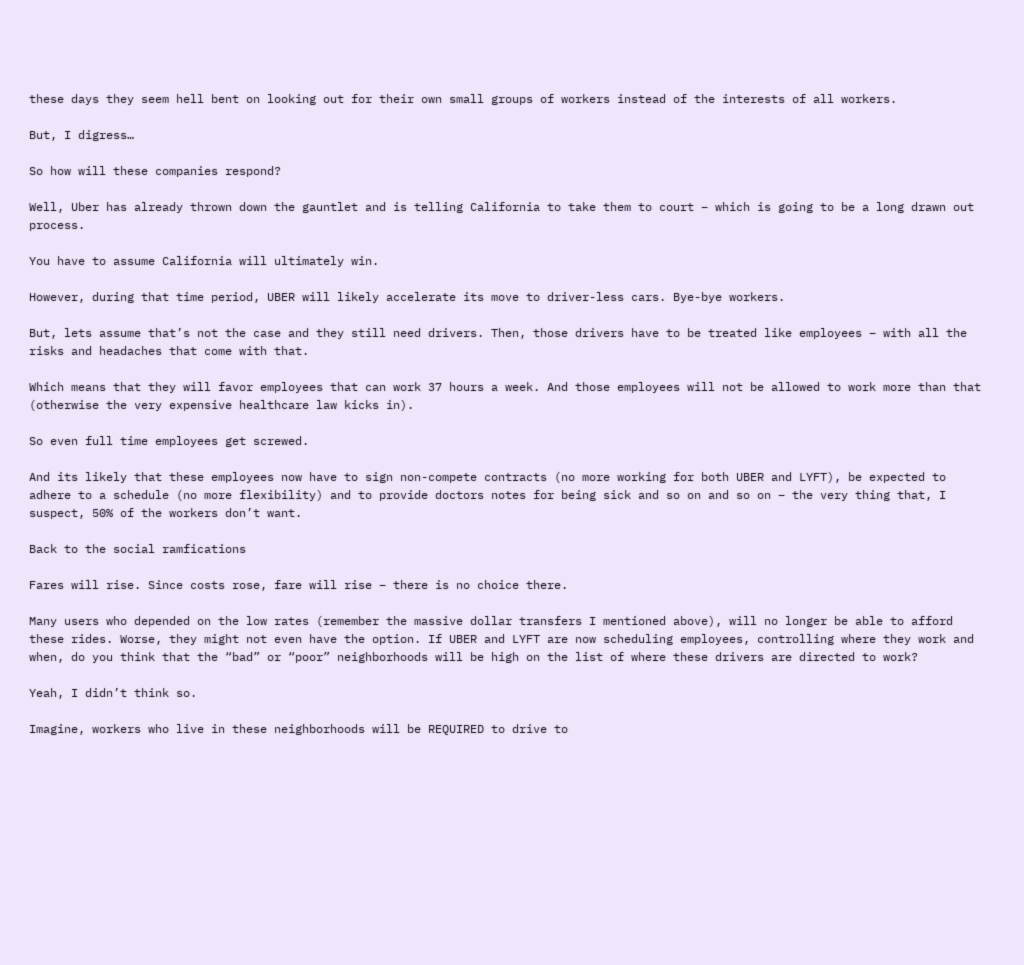these days they seem hell bent on looking out for their own small groups of workers instead of the interests of all workers.

But, I digress…

So how will these companies respond?

Well, Uber has already thrown down the gauntlet and is telling California to take them to court – which is going to be a long drawn out process.

You have to assume California will ultimately win.

However, during that time period, UBER will likely accelerate its move to driver-less cars. Bye-bye workers.

But, lets assume that’s not the case and they still need drivers. Then, those drivers have to be treated like employees – with all the risks and headaches that come with that.

Which means that they will favor employees that can work 37 hours a week. And those employees will not be allowed to work more than that (otherwise the very expensive healthcare law kicks in).

So even full time employees get screwed.

And its likely that these employees now have to sign non-compete contracts (no more working for both UBER and LYFT), be expected to adhere to a schedule (no more flexibility) and to provide doctors notes for being sick and so on and so on – the very thing that, I suspect, 50% of the workers don’t want.

Back to the social ramfications

Fares will rise. Since costs rose, fare will rise – there is no choice there.

Many users who depended on the low rates (remember the massive dollar transfers I mentioned above), will no longer be able to afford these rides. Worse, they might not even have the option. If UBER and LYFT are now scheduling employees, controlling where they work and when, do you think that the “bad” or “poor” neighborhoods will be high on the list of where these drivers are directed to work?

Yeah, I didn’t think so.

Imagine, workers who live in these neighborhoods will be REQUIRED to drive to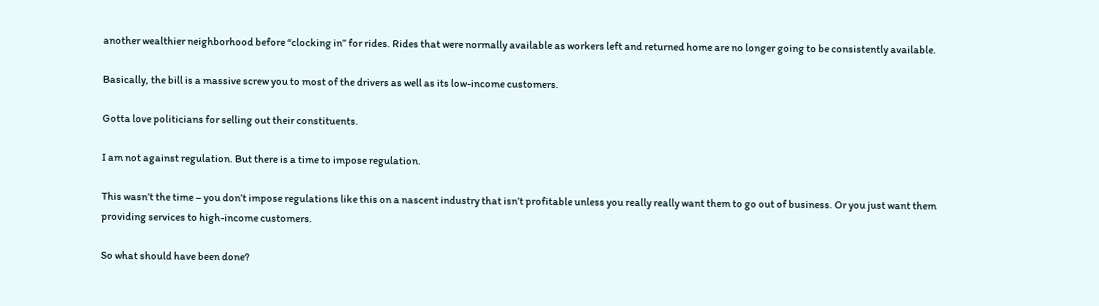another wealthier neighborhood before “clocking in” for rides. Rides that were normally available as workers left and returned home are no longer going to be consistently available.

Basically, the bill is a massive screw you to most of the drivers as well as its low-income customers.

Gotta love politicians for selling out their constituents.

I am not against regulation. But there is a time to impose regulation.

This wasn’t the time – you don’t impose regulations like this on a nascent industry that isn’t profitable unless you really really want them to go out of business. Or you just want them providing services to high-income customers.

So what should have been done?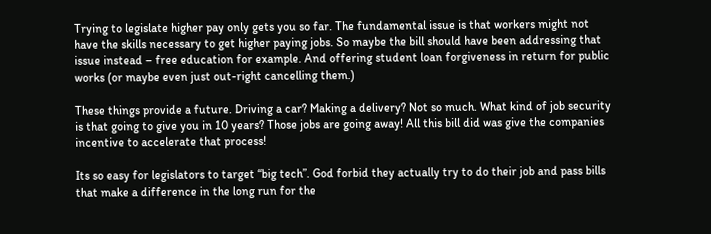Trying to legislate higher pay only gets you so far. The fundamental issue is that workers might not have the skills necessary to get higher paying jobs. So maybe the bill should have been addressing that issue instead – free education for example. And offering student loan forgiveness in return for public works (or maybe even just out-right cancelling them.)

These things provide a future. Driving a car? Making a delivery? Not so much. What kind of job security is that going to give you in 10 years? Those jobs are going away! All this bill did was give the companies incentive to accelerate that process!

Its so easy for legislators to target “big tech”. God forbid they actually try to do their job and pass bills that make a difference in the long run for the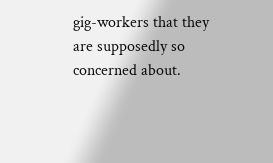gig-workers that they are supposedly so concerned about.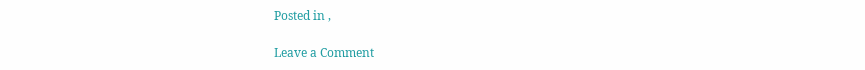Posted in ,

Leave a Comment